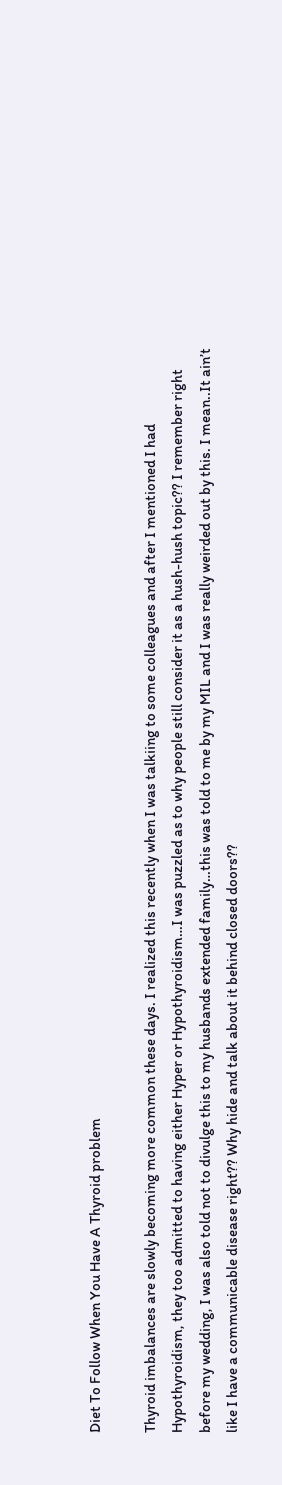Diet To Follow When You Have A Thyroid problem

Thyroid imbalances are slowly becoming more common these days. I realized this recently when I was talkiing to some colleagues and after I mentioned I had Hypothyroidism, they too admitted to having either Hyper or Hypothyroidism…I was puzzled as to why people still consider it as a hush-hush topic?? I remember right before my wedding, I was also told not to divulge this to my husbands extended family…this was told to me by my MIL and I was really weirded out by this. I mean..It ain’t like I have a communicable disease right?? Why hide and talk about it behind closed doors??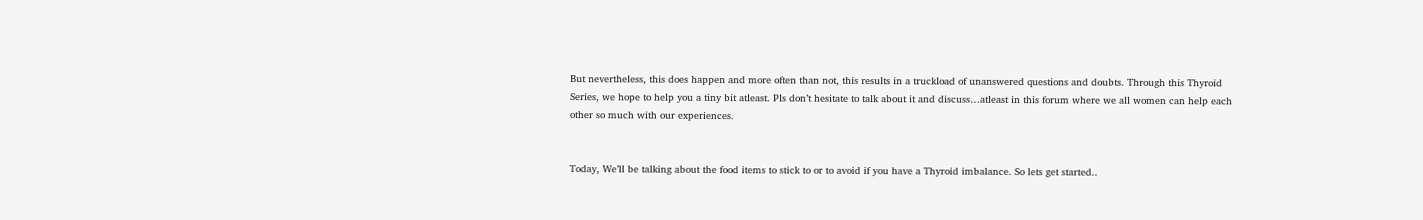But nevertheless, this does happen and more often than not, this results in a truckload of unanswered questions and doubts. Through this Thyroid Series, we hope to help you a tiny bit atleast. Pls don’t hesitate to talk about it and discuss…atleast in this forum where we all women can help each other so much with our experiences.


Today, We’ll be talking about the food items to stick to or to avoid if you have a Thyroid imbalance. So lets get started..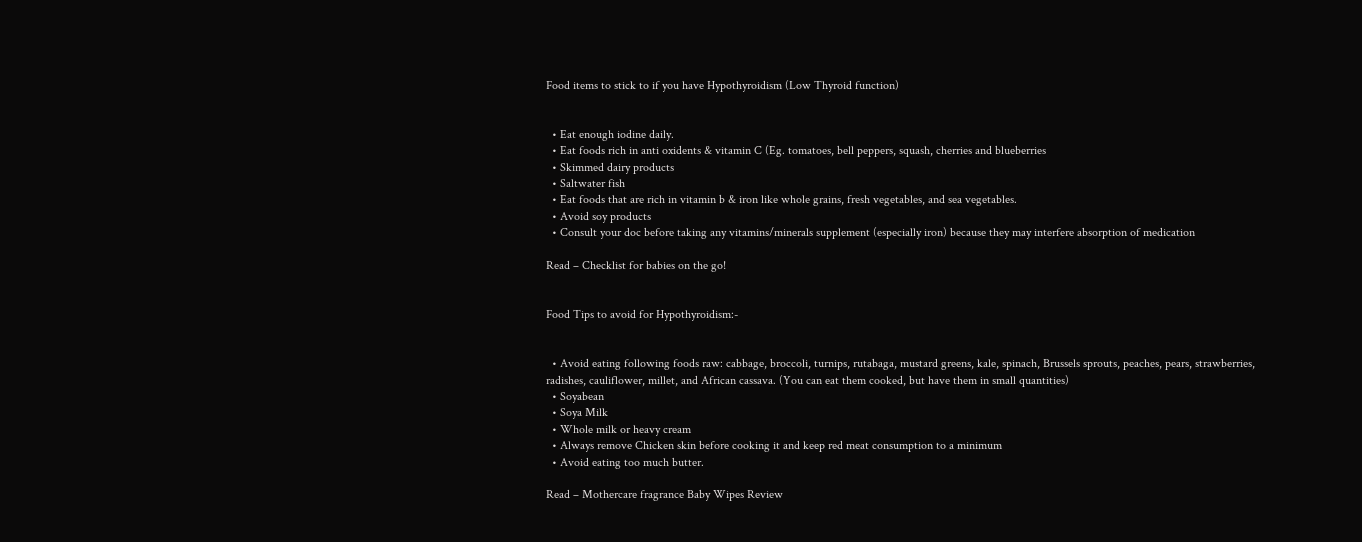Food items to stick to if you have Hypothyroidism (Low Thyroid function)


  • Eat enough iodine daily.
  • Eat foods rich in anti oxidents & vitamin C (Eg. tomatoes, bell peppers, squash, cherries and blueberries
  • Skimmed dairy products
  • Saltwater fish
  • Eat foods that are rich in vitamin b & iron like whole grains, fresh vegetables, and sea vegetables.
  • Avoid soy products
  • Consult your doc before taking any vitamins/minerals supplement (especially iron) because they may interfere absorption of medication

Read – Checklist for babies on the go!


Food Tips to avoid for Hypothyroidism:-


  • Avoid eating following foods raw: cabbage, broccoli, turnips, rutabaga, mustard greens, kale, spinach, Brussels sprouts, peaches, pears, strawberries, radishes, cauliflower, millet, and African cassava. (You can eat them cooked, but have them in small quantities)
  • Soyabean
  • Soya Milk
  • Whole milk or heavy cream
  • Always remove Chicken skin before cooking it and keep red meat consumption to a minimum
  • Avoid eating too much butter.

Read – Mothercare fragrance Baby Wipes Review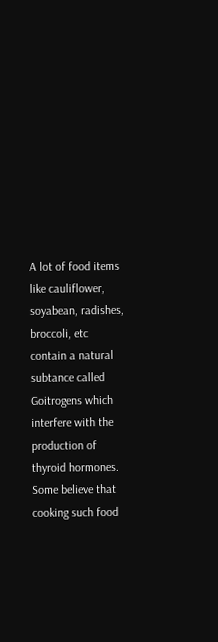A lot of food items like cauliflower, soyabean, radishes, broccoli, etc contain a natural subtance called Goitrogens which interfere with the production of thyroid hormones. Some believe that cooking such food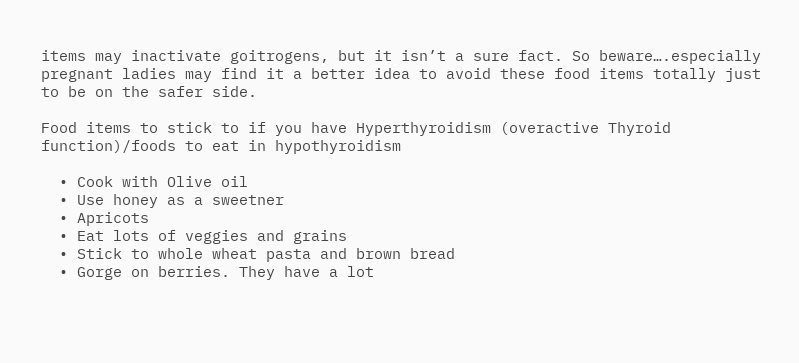items may inactivate goitrogens, but it isn’t a sure fact. So beware….especially pregnant ladies may find it a better idea to avoid these food items totally just to be on the safer side.

Food items to stick to if you have Hyperthyroidism (overactive Thyroid function)/foods to eat in hypothyroidism

  • Cook with Olive oil
  • Use honey as a sweetner
  • Apricots
  • Eat lots of veggies and grains
  • Stick to whole wheat pasta and brown bread
  • Gorge on berries. They have a lot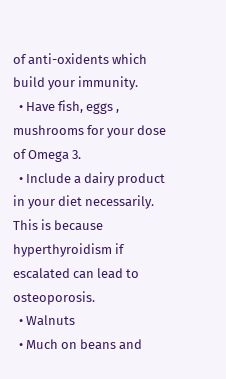of anti-oxidents which build your immunity.
  • Have fish, eggs , mushrooms for your dose of Omega 3.
  • Include a dairy product in your diet necessarily. This is because hyperthyroidism if escalated can lead to osteoporosis.
  • Walnuts
  • Much on beans and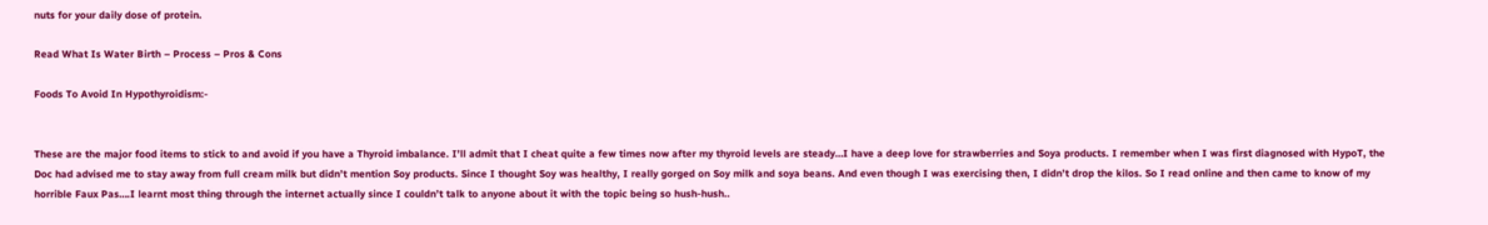nuts for your daily dose of protein.

Read What Is Water Birth – Process – Pros & Cons

Foods To Avoid In Hypothyroidism:-


These are the major food items to stick to and avoid if you have a Thyroid imbalance. I’ll admit that I cheat quite a few times now after my thyroid levels are steady…I have a deep love for strawberries and Soya products. I remember when I was first diagnosed with HypoT, the Doc had advised me to stay away from full cream milk but didn’t mention Soy products. Since I thought Soy was healthy, I really gorged on Soy milk and soya beans. And even though I was exercising then, I didn’t drop the kilos. So I read online and then came to know of my horrible Faux Pas….I learnt most thing through the internet actually since I couldn’t talk to anyone about it with the topic being so hush-hush..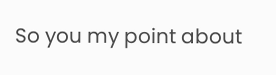So you my point about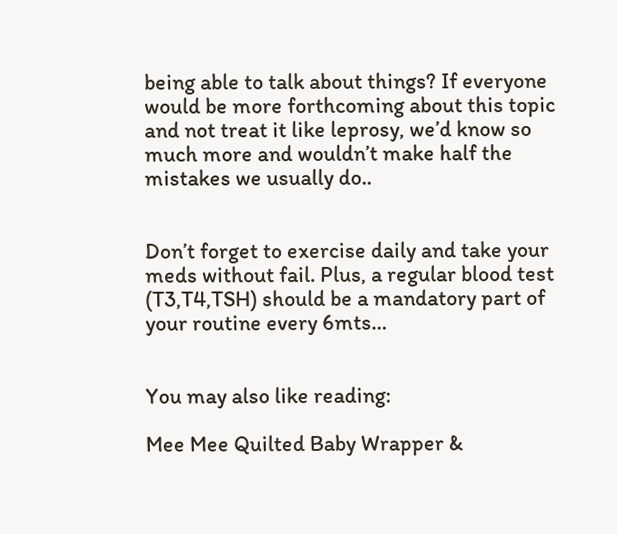being able to talk about things? If everyone would be more forthcoming about this topic and not treat it like leprosy, we’d know so much more and wouldn’t make half the mistakes we usually do..


Don’t forget to exercise daily and take your meds without fail. Plus, a regular blood test (T3,T4,TSH) should be a mandatory part of your routine every 6mts…


You may also like reading:

Mee Mee Quilted Baby Wrapper &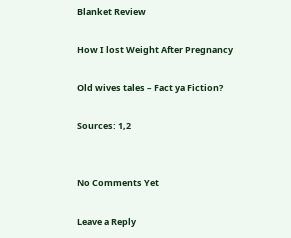Blanket Review

How I lost Weight After Pregnancy

Old wives tales – Fact ya Fiction?

Sources: 1,2


No Comments Yet

Leave a Reply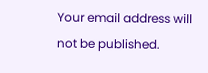Your email address will not be published.